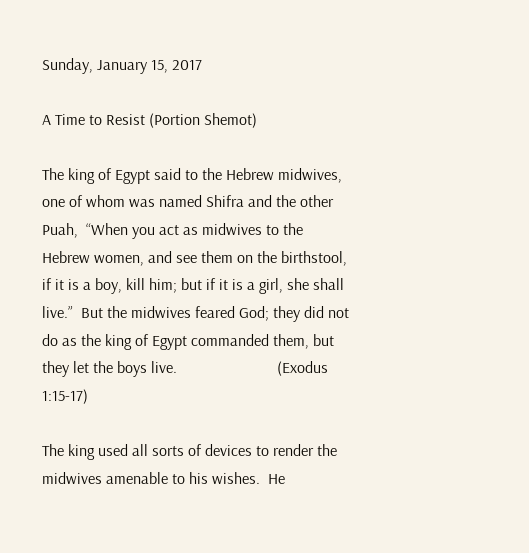Sunday, January 15, 2017

A Time to Resist (Portion Shemot)

The king of Egypt said to the Hebrew midwives, one of whom was named Shifra and the other Puah,  “When you act as midwives to the Hebrew women, and see them on the birthstool, if it is a boy, kill him; but if it is a girl, she shall live.”  But the midwives feared God; they did not do as the king of Egypt commanded them, but they let the boys live.                         (Exodus 1:15-17)

The king used all sorts of devices to render the midwives amenable to his wishes.  He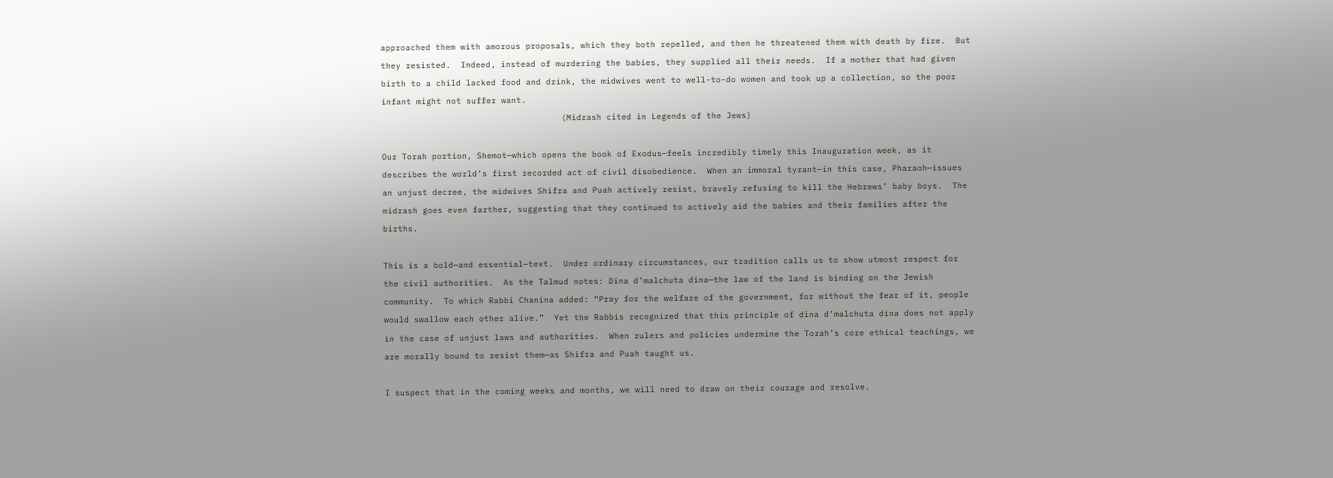approached them with amorous proposals, which they both repelled, and then he threatened them with death by fire.  But they resisted.  Indeed, instead of murdering the babies, they supplied all their needs.  If a mother that had given birth to a child lacked food and drink, the midwives went to well-to-do women and took up a collection, so the poor infant might not suffer want.
                                    (Midrash cited in Legends of the Jews)

Our Torah portion, Shemot—which opens the book of Exodus—feels incredibly timely this Inauguration week, as it describes the world’s first recorded act of civil disobedience.  When an immoral tyrant—in this case, Pharaoh—issues an unjust decree, the midwives Shifra and Puah actively resist, bravely refusing to kill the Hebrews’ baby boys.  The midrash goes even farther, suggesting that they continued to actively aid the babies and their families after the births.

This is a bold—and essential—text.  Under ordinary circumstances, our tradition calls us to show utmost respect for the civil authorities.  As the Talmud notes: Dina d’malchuta dina—the law of the land is binding on the Jewish community.  To which Rabbi Chanina added: “Pray for the welfare of the government, for without the fear of it, people would swallow each other alive.”  Yet the Rabbis recognized that this principle of dina d’malchuta dina does not apply in the case of unjust laws and authorities.  When rulers and policies undermine the Torah’s core ethical teachings, we are morally bound to resist them—as Shifra and Puah taught us.

I suspect that in the coming weeks and months, we will need to draw on their courage and resolve.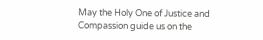May the Holy One of Justice and Compassion guide us on the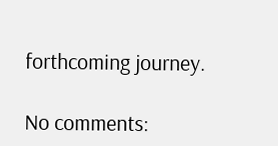forthcoming journey.

No comments: